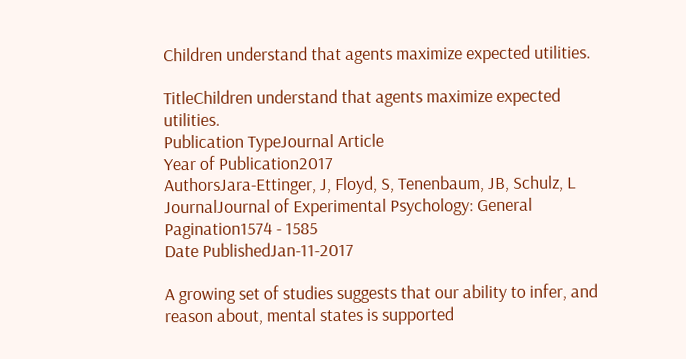Children understand that agents maximize expected utilities.

TitleChildren understand that agents maximize expected utilities.
Publication TypeJournal Article
Year of Publication2017
AuthorsJara-Ettinger, J, Floyd, S, Tenenbaum, JB, Schulz, L
JournalJournal of Experimental Psychology: General
Pagination1574 - 1585
Date PublishedJan-11-2017

A growing set of studies suggests that our ability to infer, and reason about, mental states is supported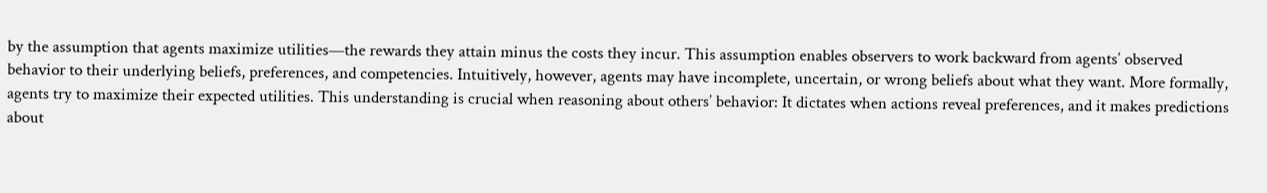by the assumption that agents maximize utilities—the rewards they attain minus the costs they incur. This assumption enables observers to work backward from agents’ observed behavior to their underlying beliefs, preferences, and competencies. Intuitively, however, agents may have incomplete, uncertain, or wrong beliefs about what they want. More formally, agents try to maximize their expected utilities. This understanding is crucial when reasoning about others’ behavior: It dictates when actions reveal preferences, and it makes predictions about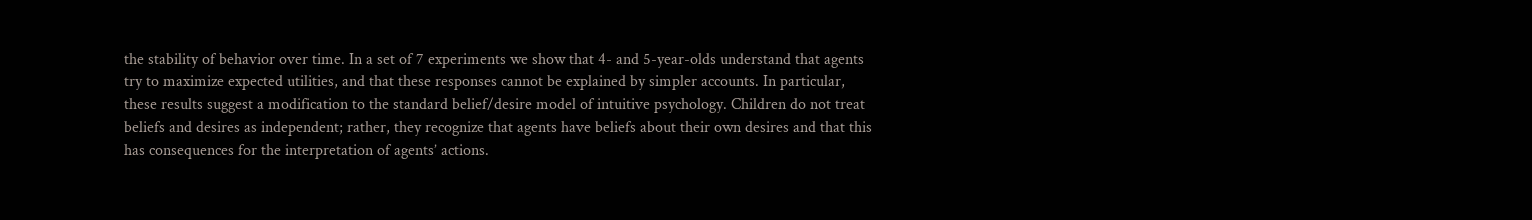the stability of behavior over time. In a set of 7 experiments we show that 4- and 5-year-olds understand that agents try to maximize expected utilities, and that these responses cannot be explained by simpler accounts. In particular, these results suggest a modification to the standard belief/desire model of intuitive psychology. Children do not treat beliefs and desires as independent; rather, they recognize that agents have beliefs about their own desires and that this has consequences for the interpretation of agents’ actions.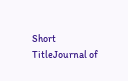Short TitleJournal of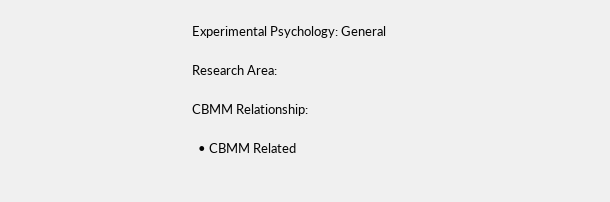Experimental Psychology: General

Research Area:

CBMM Relationship:

  • CBMM Related